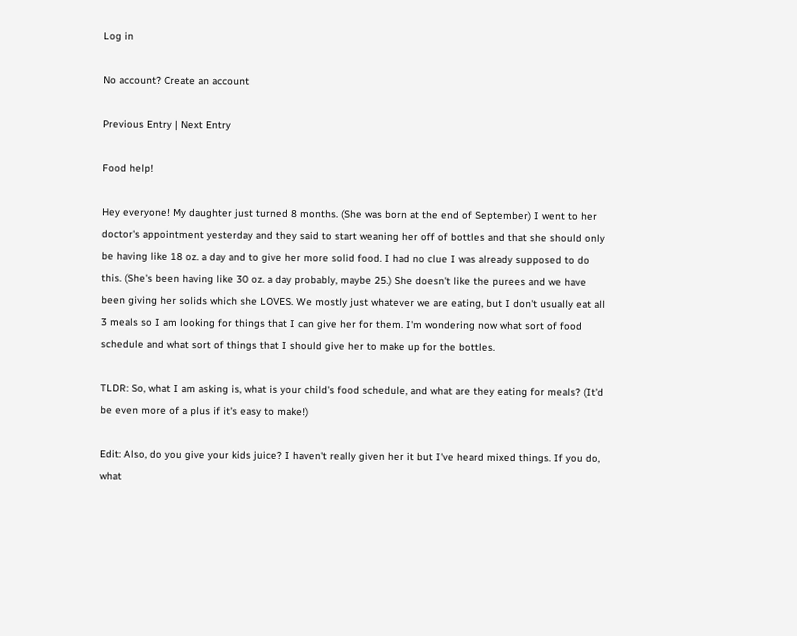Log in

No account? Create an account

Previous Entry | Next Entry

Food help!

Hey everyone! My daughter just turned 8 months. (She was born at the end of September) I went to her doctor's appointment yesterday and they said to start weaning her off of bottles and that she should only be having like 18 oz. a day and to give her more solid food. I had no clue I was already supposed to do this. (She's been having like 30 oz. a day probably, maybe 25.) She doesn't like the purees and we have been giving her solids which she LOVES. We mostly just whatever we are eating, but I don't usually eat all 3 meals so I am looking for things that I can give her for them. I'm wondering now what sort of food schedule and what sort of things that I should give her to make up for the bottles.

TLDR: So, what I am asking is, what is your child's food schedule, and what are they eating for meals? (It'd be even more of a plus if it's easy to make!)

Edit: Also, do you give your kids juice? I haven't really given her it but I've heard mixed things. If you do, what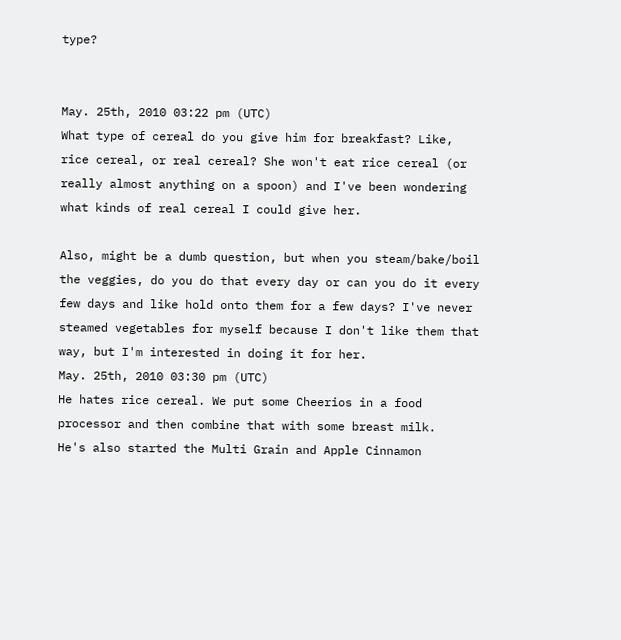type?


May. 25th, 2010 03:22 pm (UTC)
What type of cereal do you give him for breakfast? Like, rice cereal, or real cereal? She won't eat rice cereal (or really almost anything on a spoon) and I've been wondering what kinds of real cereal I could give her.

Also, might be a dumb question, but when you steam/bake/boil the veggies, do you do that every day or can you do it every few days and like hold onto them for a few days? I've never steamed vegetables for myself because I don't like them that way, but I'm interested in doing it for her.
May. 25th, 2010 03:30 pm (UTC)
He hates rice cereal. We put some Cheerios in a food processor and then combine that with some breast milk.
He's also started the Multi Grain and Apple Cinnamon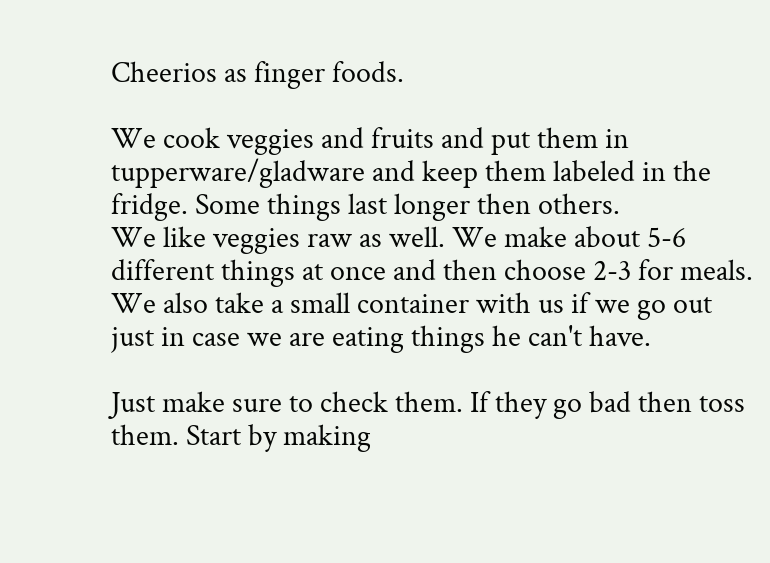Cheerios as finger foods.

We cook veggies and fruits and put them in tupperware/gladware and keep them labeled in the fridge. Some things last longer then others.
We like veggies raw as well. We make about 5-6 different things at once and then choose 2-3 for meals. We also take a small container with us if we go out just in case we are eating things he can't have.

Just make sure to check them. If they go bad then toss them. Start by making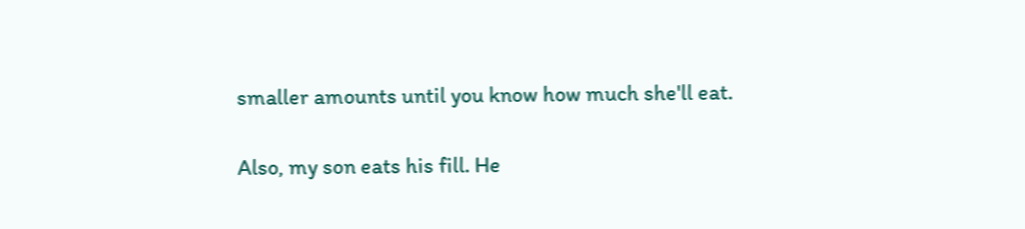smaller amounts until you know how much she'll eat.

Also, my son eats his fill. He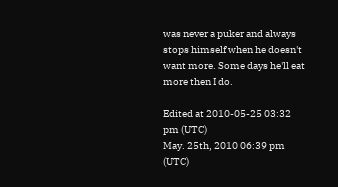was never a puker and always stops himself when he doesn't want more. Some days he'll eat more then I do.

Edited at 2010-05-25 03:32 pm (UTC)
May. 25th, 2010 06:39 pm (UTC)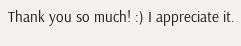Thank you so much! :) I appreciate it.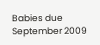Babies due September 2009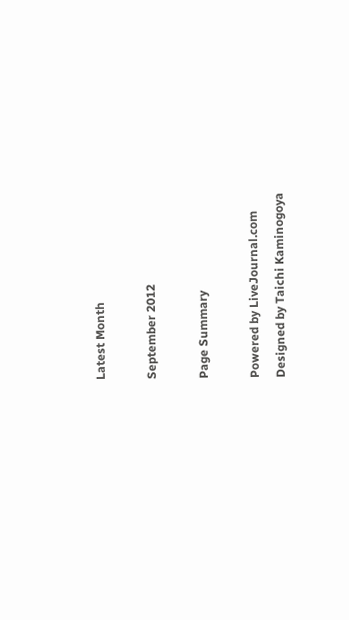Latest Month

September 2012

Page Summary

Powered by LiveJournal.com
Designed by Taichi Kaminogoya